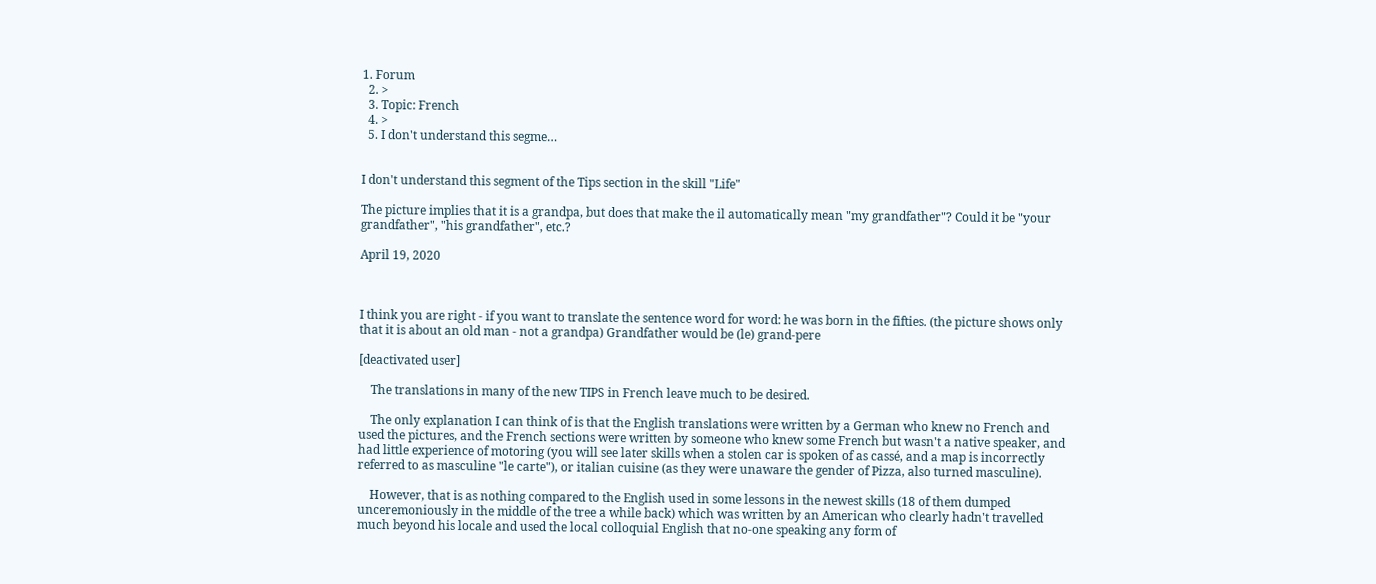1. Forum
  2. >
  3. Topic: French
  4. >
  5. I don't understand this segme…


I don't understand this segment of the Tips section in the skill "Life"

The picture implies that it is a grandpa, but does that make the il automatically mean "my grandfather"? Could it be "your grandfather", "his grandfather", etc.?

April 19, 2020



I think you are right - if you want to translate the sentence word for word: he was born in the fifties. (the picture shows only that it is about an old man - not a grandpa) Grandfather would be (le) grand-pere

[deactivated user]

    The translations in many of the new TIPS in French leave much to be desired.

    The only explanation I can think of is that the English translations were written by a German who knew no French and used the pictures, and the French sections were written by someone who knew some French but wasn't a native speaker, and had little experience of motoring (you will see later skills when a stolen car is spoken of as cassé, and a map is incorrectly referred to as masculine "le carte"), or italian cuisine (as they were unaware the gender of Pizza, also turned masculine).

    However, that is as nothing compared to the English used in some lessons in the newest skills (18 of them dumped unceremoniously in the middle of the tree a while back) which was written by an American who clearly hadn't travelled much beyond his locale and used the local colloquial English that no-one speaking any form of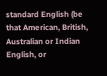standard English (be that American, British, Australian or Indian English, or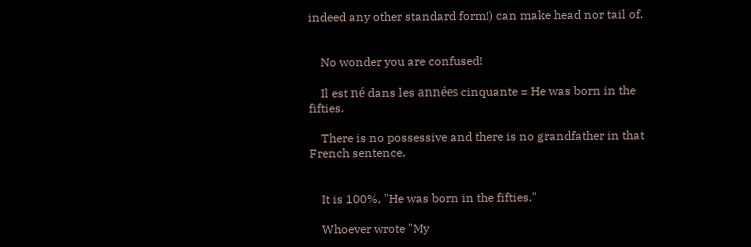indeed any other standard form!) can make head nor tail of.


    No wonder you are confused!

    Il est né dans les années cinquante = He was born in the fifties.

    There is no possessive and there is no grandfather in that French sentence.


    It is 100%, "He was born in the fifties."

    Whoever wrote "My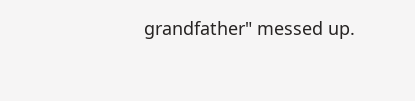grandfather" messed up.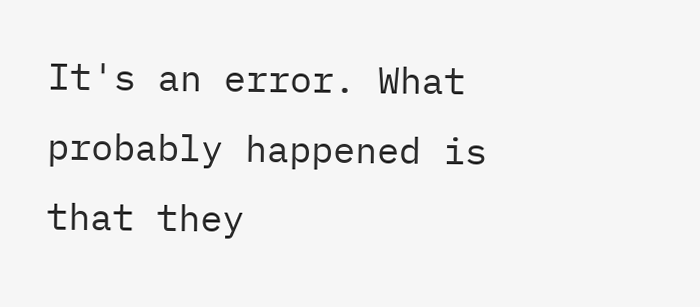It's an error. What probably happened is that they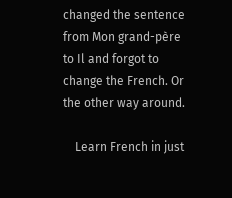changed the sentence from Mon grand-père to Il and forgot to change the French. Or the other way around.

    Learn French in just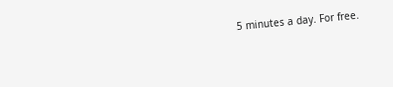5 minutes a day. For free.